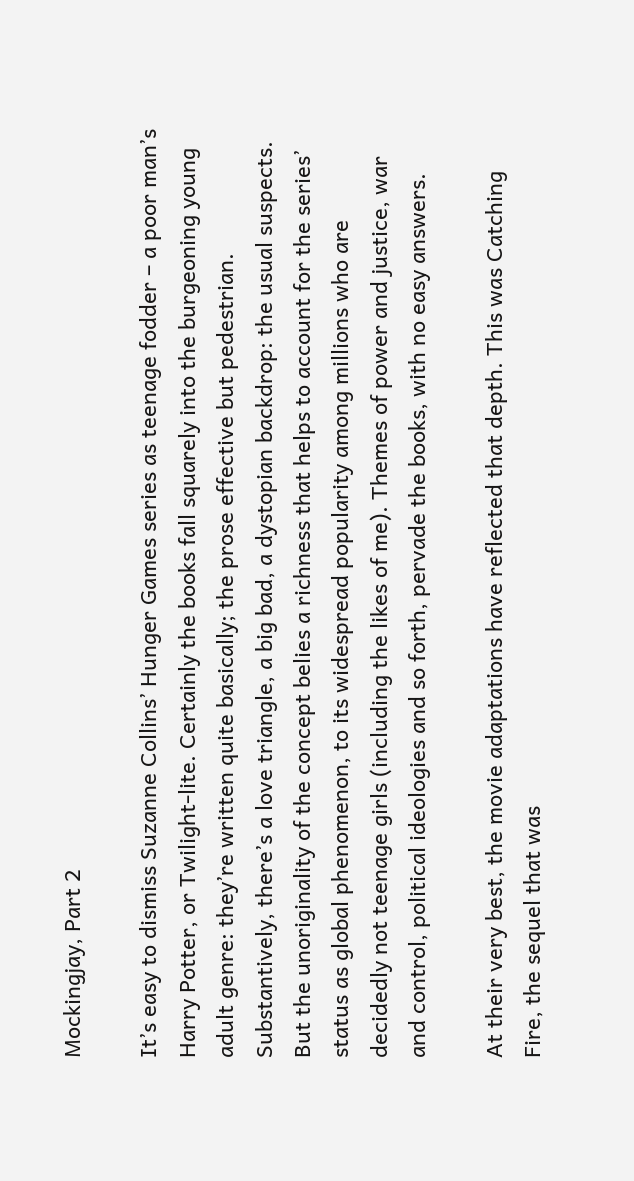Mockingjay, Part 2

It’s easy to dismiss Suzanne Collins’ Hunger Games series as teenage fodder – a poor man’s Harry Potter, or Twilight-lite. Certainly the books fall squarely into the burgeoning young adult genre: they’re written quite basically; the prose effective but pedestrian. Substantively, there’s a love triangle, a big bad, a dystopian backdrop: the usual suspects. But the unoriginality of the concept belies a richness that helps to account for the series’ status as global phenomenon, to its widespread popularity among millions who are decidedly not teenage girls (including the likes of me). Themes of power and justice, war and control, political ideologies and so forth, pervade the books, with no easy answers.

At their very best, the movie adaptations have reflected that depth. This was Catching Fire, the sequel that was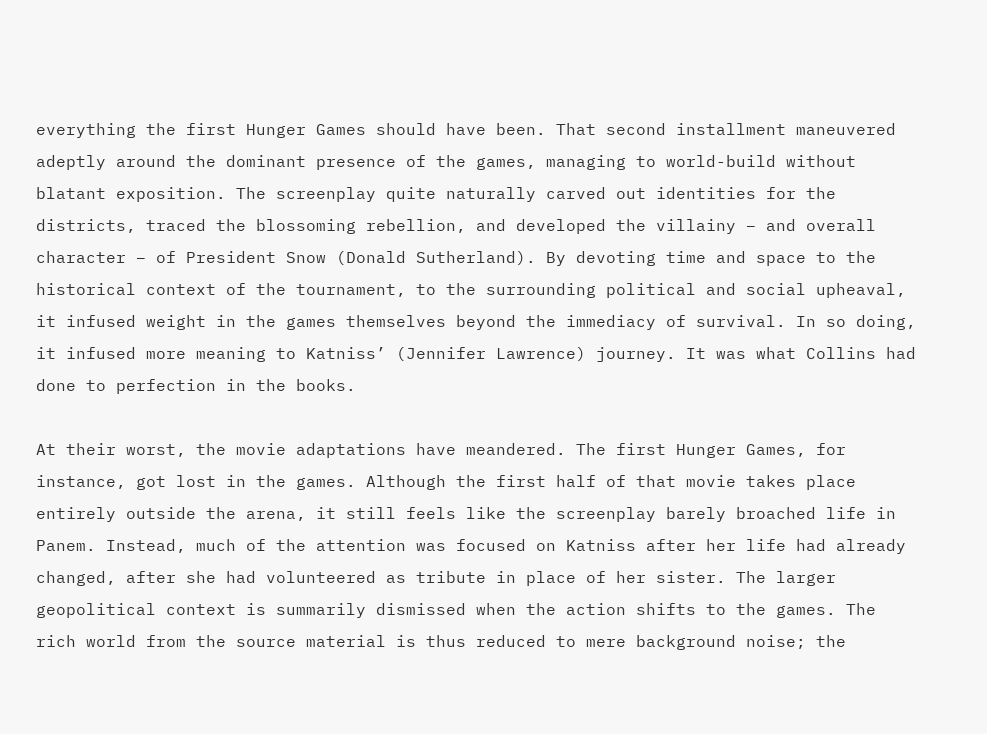everything the first Hunger Games should have been. That second installment maneuvered adeptly around the dominant presence of the games, managing to world-build without blatant exposition. The screenplay quite naturally carved out identities for the districts, traced the blossoming rebellion, and developed the villainy – and overall character – of President Snow (Donald Sutherland). By devoting time and space to the historical context of the tournament, to the surrounding political and social upheaval, it infused weight in the games themselves beyond the immediacy of survival. In so doing, it infused more meaning to Katniss’ (Jennifer Lawrence) journey. It was what Collins had done to perfection in the books.

At their worst, the movie adaptations have meandered. The first Hunger Games, for instance, got lost in the games. Although the first half of that movie takes place entirely outside the arena, it still feels like the screenplay barely broached life in Panem. Instead, much of the attention was focused on Katniss after her life had already changed, after she had volunteered as tribute in place of her sister. The larger geopolitical context is summarily dismissed when the action shifts to the games. The rich world from the source material is thus reduced to mere background noise; the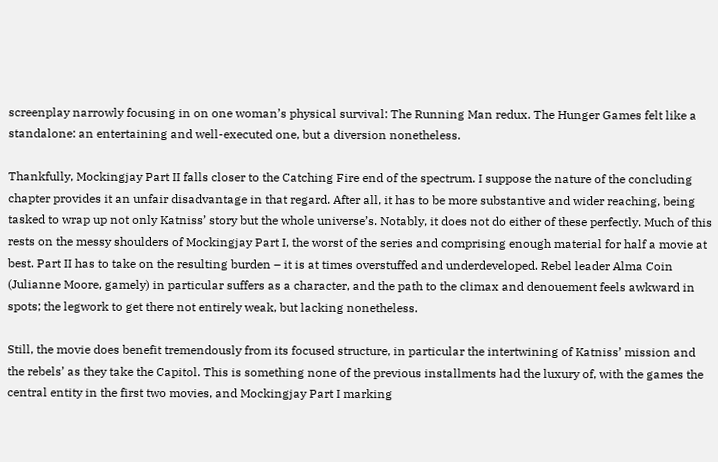screenplay narrowly focusing in on one woman’s physical survival: The Running Man redux. The Hunger Games felt like a standalone: an entertaining and well-executed one, but a diversion nonetheless.

Thankfully, Mockingjay Part II falls closer to the Catching Fire end of the spectrum. I suppose the nature of the concluding chapter provides it an unfair disadvantage in that regard. After all, it has to be more substantive and wider reaching, being tasked to wrap up not only Katniss’ story but the whole universe’s. Notably, it does not do either of these perfectly. Much of this rests on the messy shoulders of Mockingjay Part I, the worst of the series and comprising enough material for half a movie at best. Part II has to take on the resulting burden – it is at times overstuffed and underdeveloped. Rebel leader Alma Coin (Julianne Moore, gamely) in particular suffers as a character, and the path to the climax and denouement feels awkward in spots; the legwork to get there not entirely weak, but lacking nonetheless.

Still, the movie does benefit tremendously from its focused structure, in particular the intertwining of Katniss’ mission and the rebels’ as they take the Capitol. This is something none of the previous installments had the luxury of, with the games the central entity in the first two movies, and Mockingjay Part I marking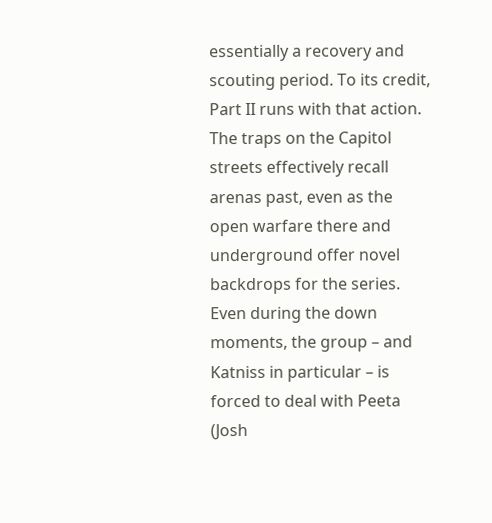essentially a recovery and scouting period. To its credit, Part II runs with that action. The traps on the Capitol streets effectively recall arenas past, even as the open warfare there and underground offer novel backdrops for the series. Even during the down moments, the group – and Katniss in particular – is forced to deal with Peeta (Josh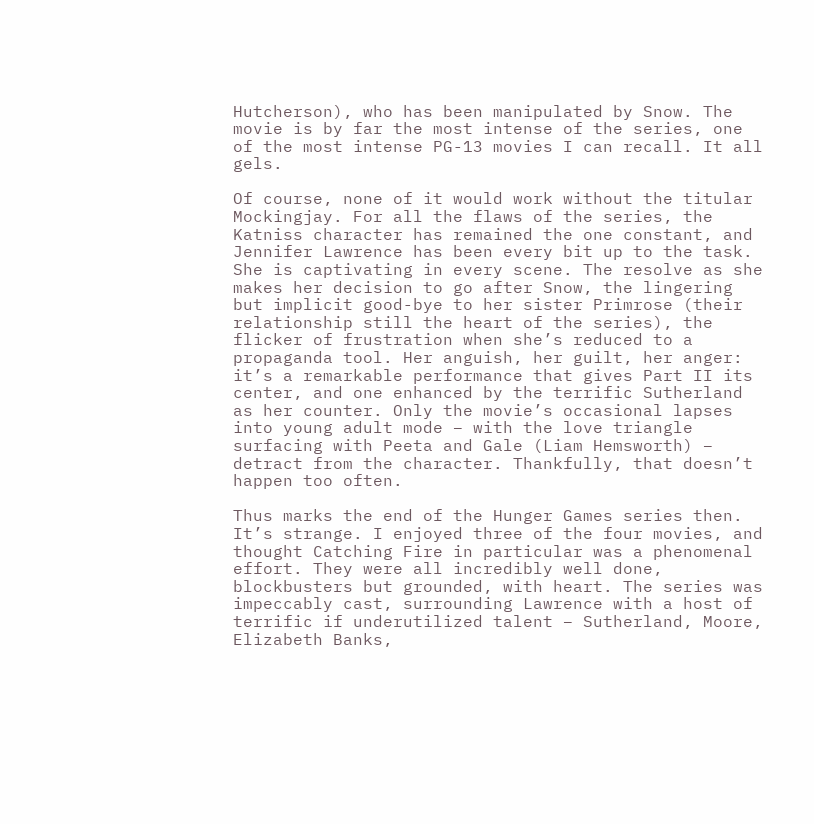Hutcherson), who has been manipulated by Snow. The movie is by far the most intense of the series, one of the most intense PG-13 movies I can recall. It all gels.

Of course, none of it would work without the titular Mockingjay. For all the flaws of the series, the Katniss character has remained the one constant, and Jennifer Lawrence has been every bit up to the task. She is captivating in every scene. The resolve as she makes her decision to go after Snow, the lingering but implicit good-bye to her sister Primrose (their relationship still the heart of the series), the flicker of frustration when she’s reduced to a propaganda tool. Her anguish, her guilt, her anger: it’s a remarkable performance that gives Part II its center, and one enhanced by the terrific Sutherland as her counter. Only the movie’s occasional lapses into young adult mode – with the love triangle surfacing with Peeta and Gale (Liam Hemsworth) – detract from the character. Thankfully, that doesn’t happen too often.

Thus marks the end of the Hunger Games series then. It’s strange. I enjoyed three of the four movies, and thought Catching Fire in particular was a phenomenal effort. They were all incredibly well done, blockbusters but grounded, with heart. The series was impeccably cast, surrounding Lawrence with a host of terrific if underutilized talent – Sutherland, Moore, Elizabeth Banks,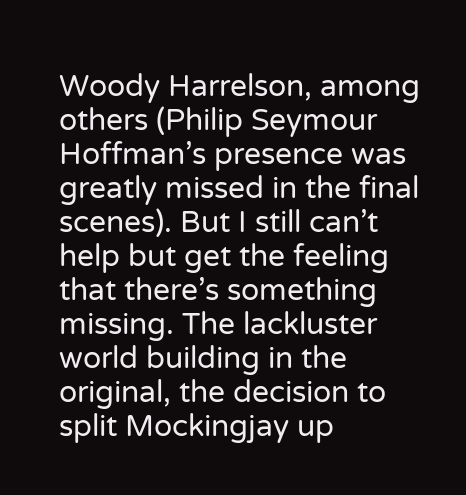Woody Harrelson, among others (Philip Seymour Hoffman’s presence was greatly missed in the final scenes). But I still can’t help but get the feeling that there’s something missing. The lackluster world building in the original, the decision to split Mockingjay up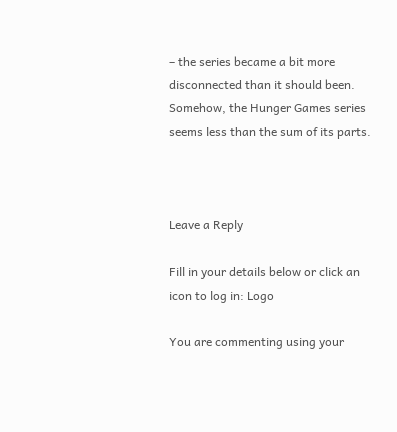– the series became a bit more disconnected than it should been. Somehow, the Hunger Games series seems less than the sum of its parts.



Leave a Reply

Fill in your details below or click an icon to log in: Logo

You are commenting using your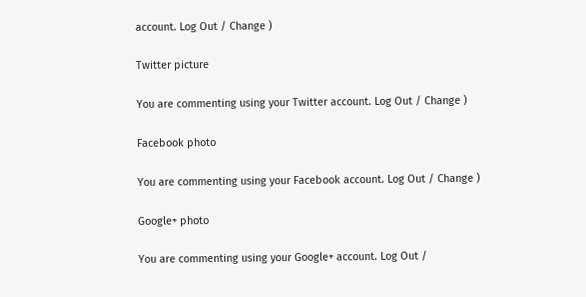account. Log Out / Change )

Twitter picture

You are commenting using your Twitter account. Log Out / Change )

Facebook photo

You are commenting using your Facebook account. Log Out / Change )

Google+ photo

You are commenting using your Google+ account. Log Out /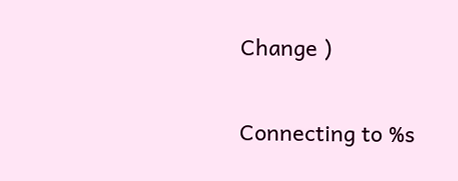Change )

Connecting to %s